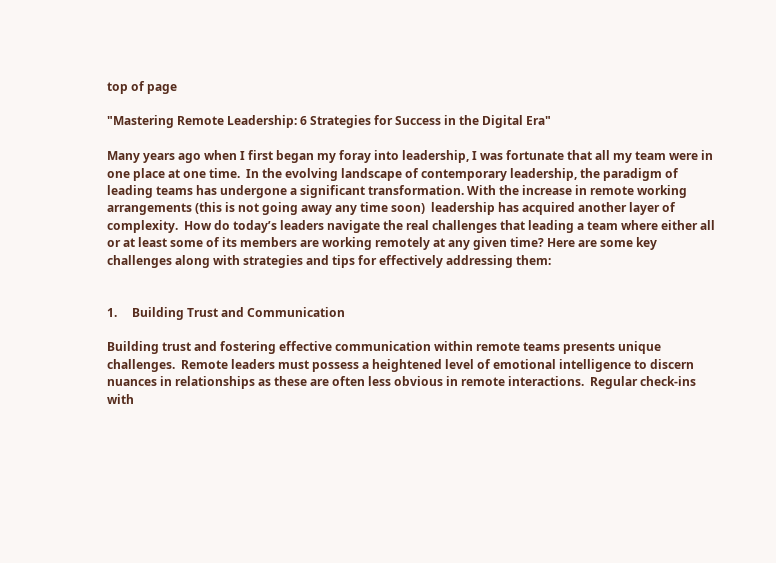top of page

"Mastering Remote Leadership: 6 Strategies for Success in the Digital Era"

Many years ago when I first began my foray into leadership, I was fortunate that all my team were in one place at one time.  In the evolving landscape of contemporary leadership, the paradigm of leading teams has undergone a significant transformation. With the increase in remote working arrangements (this is not going away any time soon)  leadership has acquired another layer of complexity.  How do today’s leaders navigate the real challenges that leading a team where either all or at least some of its members are working remotely at any given time? Here are some key challenges along with strategies and tips for effectively addressing them:


1.     Building Trust and Communication

Building trust and fostering effective communication within remote teams presents unique challenges.  Remote leaders must possess a heightened level of emotional intelligence to discern nuances in relationships as these are often less obvious in remote interactions.  Regular check-ins with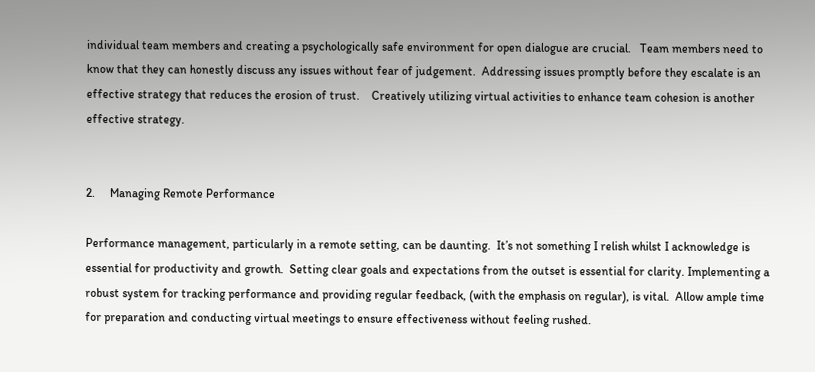individual team members and creating a psychologically safe environment for open dialogue are crucial.   Team members need to know that they can honestly discuss any issues without fear of judgement.  Addressing issues promptly before they escalate is an effective strategy that reduces the erosion of trust.    Creatively utilizing virtual activities to enhance team cohesion is another effective strategy.


2.     Managing Remote Performance

Performance management, particularly in a remote setting, can be daunting.  It’s not something I relish whilst I acknowledge is essential for productivity and growth.  Setting clear goals and expectations from the outset is essential for clarity. Implementing a robust system for tracking performance and providing regular feedback, (with the emphasis on regular), is vital.  Allow ample time for preparation and conducting virtual meetings to ensure effectiveness without feeling rushed.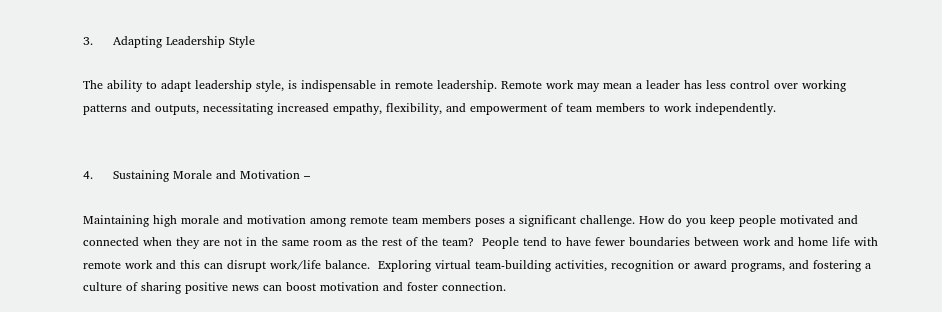3.     Adapting Leadership Style

The ability to adapt leadership style, is indispensable in remote leadership. Remote work may mean a leader has less control over working patterns and outputs, necessitating increased empathy, flexibility, and empowerment of team members to work independently.


4.     Sustaining Morale and Motivation –

Maintaining high morale and motivation among remote team members poses a significant challenge. How do you keep people motivated and connected when they are not in the same room as the rest of the team?  People tend to have fewer boundaries between work and home life with remote work and this can disrupt work/life balance.  Exploring virtual team-building activities, recognition or award programs, and fostering a culture of sharing positive news can boost motivation and foster connection.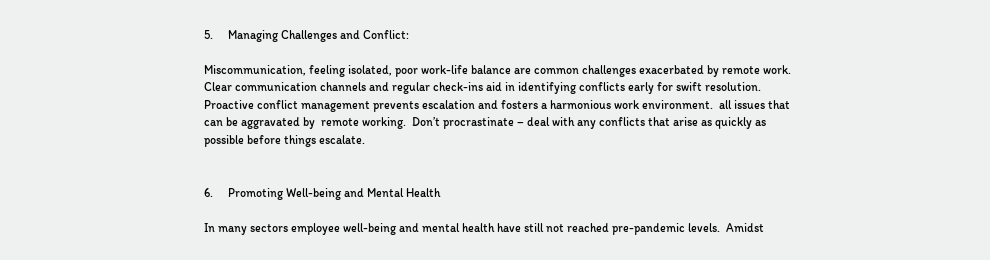5.     Managing Challenges and Conflict:

Miscommunication, feeling isolated, poor work-life balance are common challenges exacerbated by remote work. Clear communication channels and regular check-ins aid in identifying conflicts early for swift resolution. Proactive conflict management prevents escalation and fosters a harmonious work environment.  all issues that can be aggravated by  remote working.  Don’t procrastinate – deal with any conflicts that arise as quickly as possible before things escalate.


6.     Promoting Well-being and Mental Health

In many sectors employee well-being and mental health have still not reached pre-pandemic levels.  Amidst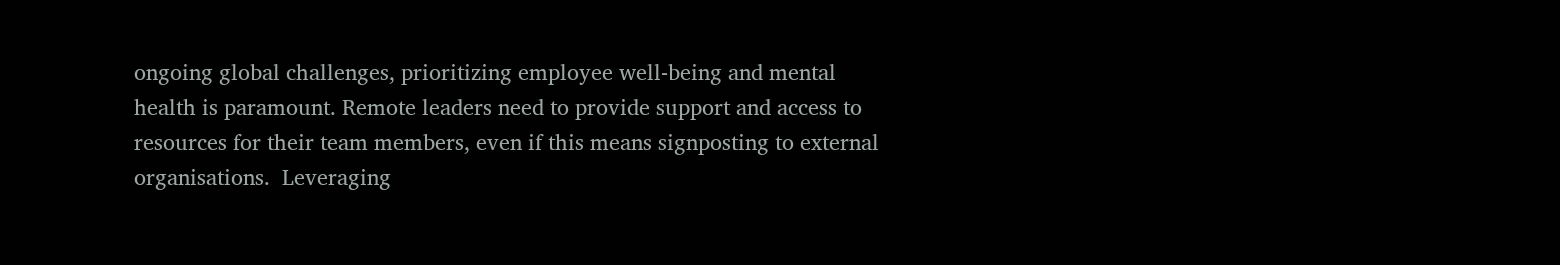ongoing global challenges, prioritizing employee well-being and mental health is paramount. Remote leaders need to provide support and access to resources for their team members, even if this means signposting to external organisations.  Leveraging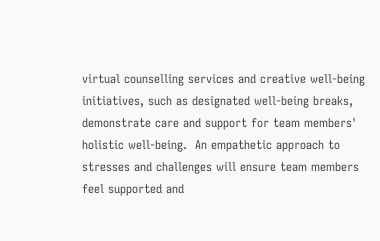virtual counselling services and creative well-being initiatives, such as designated well-being breaks, demonstrate care and support for team members' holistic well-being.  An empathetic approach to stresses and challenges will ensure team members feel supported and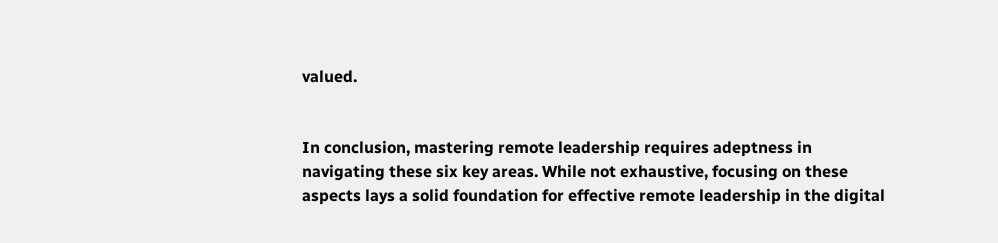valued.


In conclusion, mastering remote leadership requires adeptness in navigating these six key areas. While not exhaustive, focusing on these aspects lays a solid foundation for effective remote leadership in the digital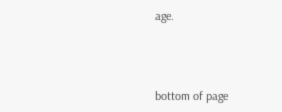age.



bottom of page